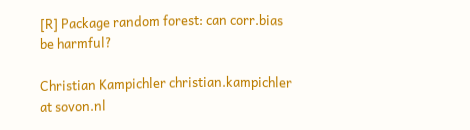[R] Package random forest: can corr.bias be harmful?

Christian Kampichler christian.kampichler at sovon.nl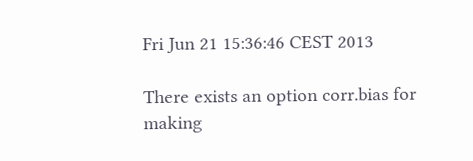Fri Jun 21 15:36:46 CEST 2013

There exists an option corr.bias for making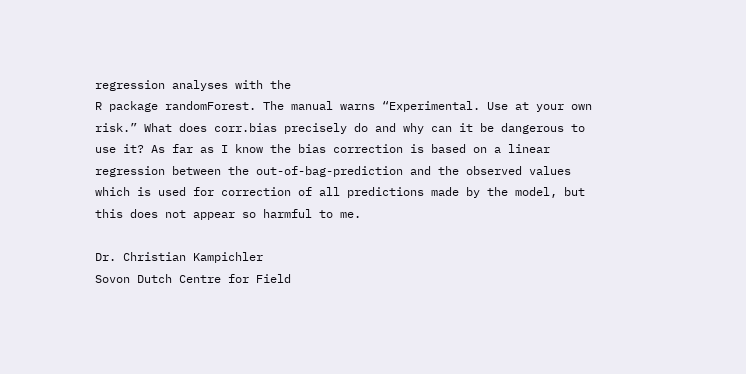regression analyses with the
R package randomForest. The manual warns “Experimental. Use at your own
risk.” What does corr.bias precisely do and why can it be dangerous to
use it? As far as I know the bias correction is based on a linear
regression between the out-of-bag-prediction and the observed values
which is used for correction of all predictions made by the model, but
this does not appear so harmful to me.

Dr. Christian Kampichler
Sovon Dutch Centre for Field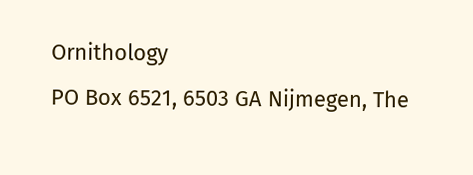Ornithology
PO Box 6521, 6503 GA Nijmegen, The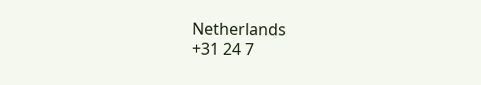Netherlands
+31 24 7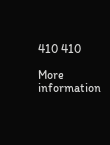410 410

More information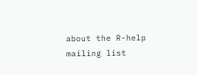about the R-help mailing list